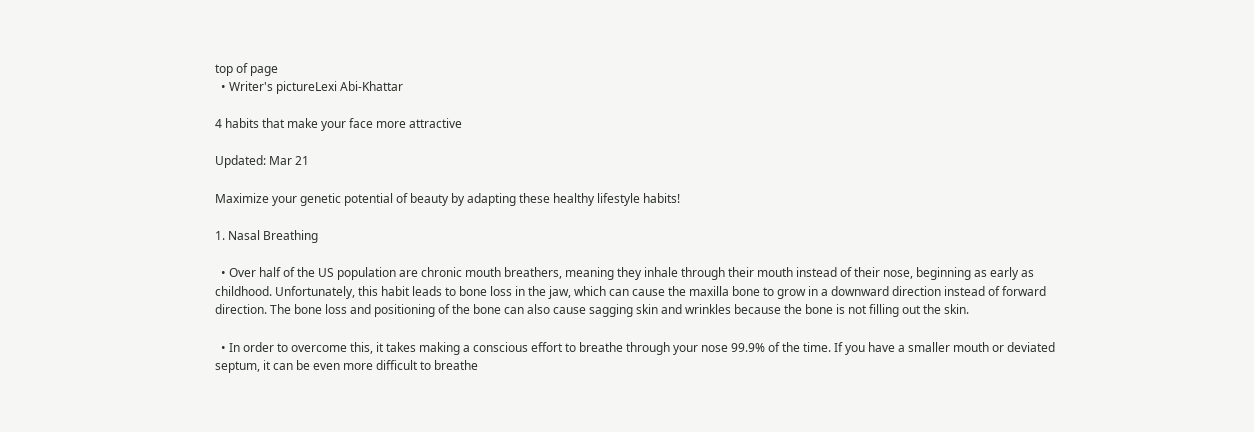top of page
  • Writer's pictureLexi Abi-Khattar

4 habits that make your face more attractive

Updated: Mar 21

Maximize your genetic potential of beauty by adapting these healthy lifestyle habits!

1. Nasal Breathing

  • Over half of the US population are chronic mouth breathers, meaning they inhale through their mouth instead of their nose, beginning as early as childhood. Unfortunately, this habit leads to bone loss in the jaw, which can cause the maxilla bone to grow in a downward direction instead of forward direction. The bone loss and positioning of the bone can also cause sagging skin and wrinkles because the bone is not filling out the skin.

  • In order to overcome this, it takes making a conscious effort to breathe through your nose 99.9% of the time. If you have a smaller mouth or deviated septum, it can be even more difficult to breathe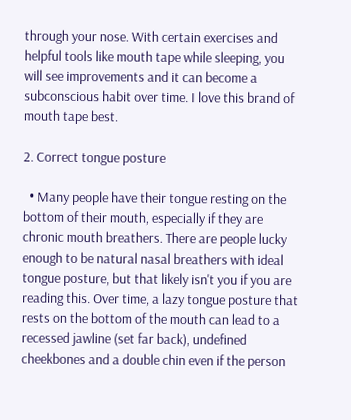through your nose. With certain exercises and helpful tools like mouth tape while sleeping, you will see improvements and it can become a subconscious habit over time. I love this brand of mouth tape best.

2. Correct tongue posture

  • Many people have their tongue resting on the bottom of their mouth, especially if they are chronic mouth breathers. There are people lucky enough to be natural nasal breathers with ideal tongue posture, but that likely isn't you if you are reading this. Over time, a lazy tongue posture that rests on the bottom of the mouth can lead to a recessed jawline (set far back), undefined cheekbones and a double chin even if the person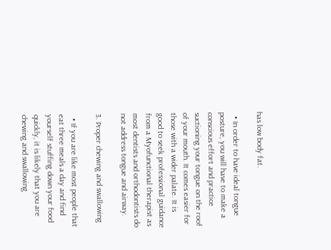has low body fat.

  • In order to have ideal tongue posture, you will have to make a conscious effort and practice suctioning your tongue on the roof of your mouth. It comes easier for those with a wider palate. It is good to seek professional guidance from a Myofunctional therapist as most dentists and orthodontists do not address tongue and airway.

3. Proper chewing and swallowing

  • If you are like most people that eat three meals a day and find yourself stuffing down your food quickly, it is likely that you are chewing and swallowing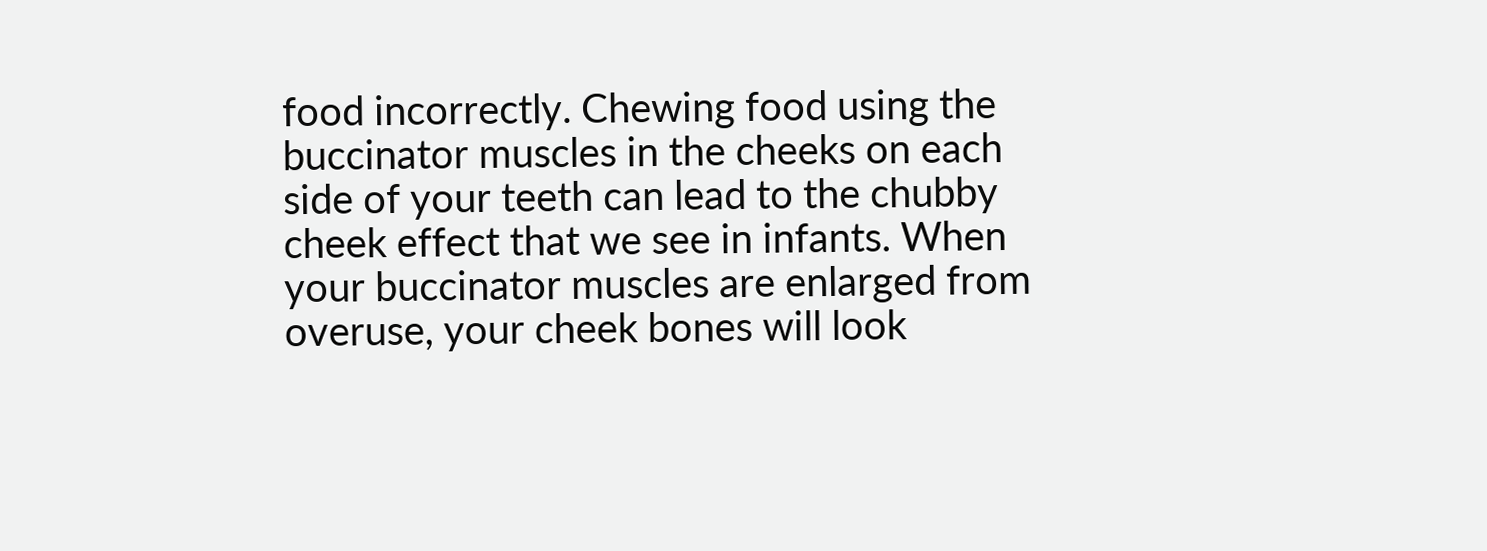food incorrectly. Chewing food using the buccinator muscles in the cheeks on each side of your teeth can lead to the chubby cheek effect that we see in infants. When your buccinator muscles are enlarged from overuse, your cheek bones will look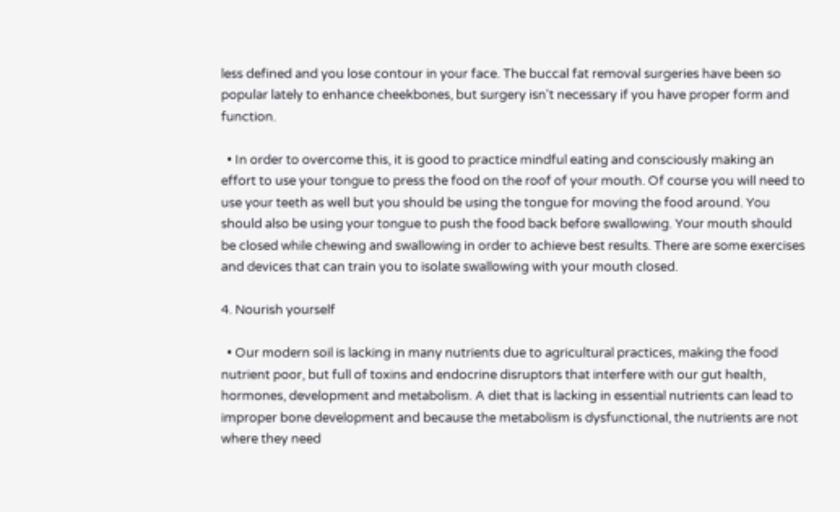less defined and you lose contour in your face. The buccal fat removal surgeries have been so popular lately to enhance cheekbones, but surgery isn't necessary if you have proper form and function.

  • In order to overcome this, it is good to practice mindful eating and consciously making an effort to use your tongue to press the food on the roof of your mouth. Of course you will need to use your teeth as well but you should be using the tongue for moving the food around. You should also be using your tongue to push the food back before swallowing. Your mouth should be closed while chewing and swallowing in order to achieve best results. There are some exercises and devices that can train you to isolate swallowing with your mouth closed.

4. Nourish yourself

  • Our modern soil is lacking in many nutrients due to agricultural practices, making the food nutrient poor, but full of toxins and endocrine disruptors that interfere with our gut health, hormones, development and metabolism. A diet that is lacking in essential nutrients can lead to improper bone development and because the metabolism is dysfunctional, the nutrients are not where they need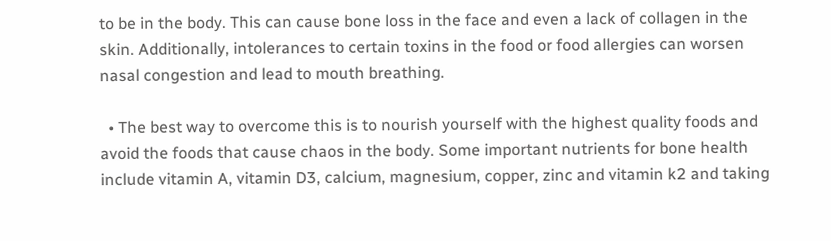to be in the body. This can cause bone loss in the face and even a lack of collagen in the skin. Additionally, intolerances to certain toxins in the food or food allergies can worsen nasal congestion and lead to mouth breathing.

  • The best way to overcome this is to nourish yourself with the highest quality foods and avoid the foods that cause chaos in the body. Some important nutrients for bone health include vitamin A, vitamin D3, calcium, magnesium, copper, zinc and vitamin k2 and taking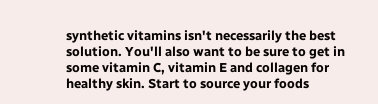synthetic vitamins isn't necessarily the best solution. You'll also want to be sure to get in some vitamin C, vitamin E and collagen for healthy skin. Start to source your foods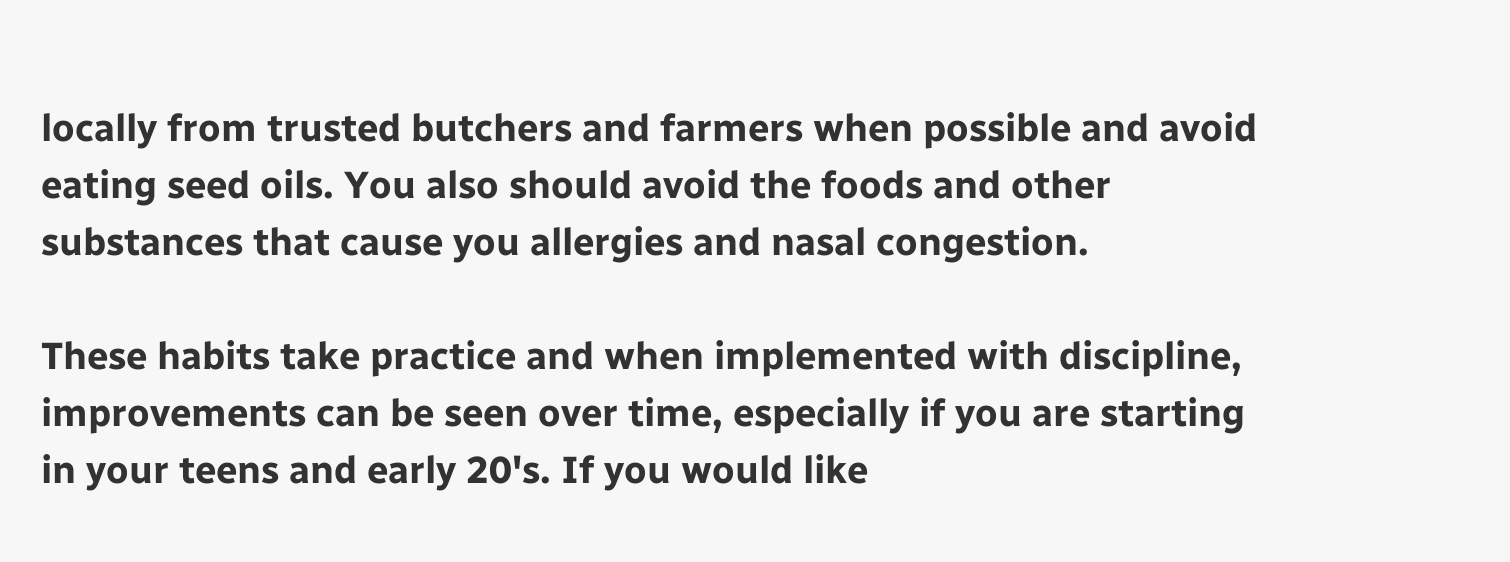locally from trusted butchers and farmers when possible and avoid eating seed oils. You also should avoid the foods and other substances that cause you allergies and nasal congestion.

These habits take practice and when implemented with discipline, improvements can be seen over time, especially if you are starting in your teens and early 20's. If you would like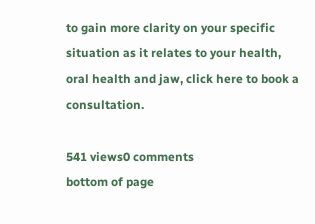to gain more clarity on your specific situation as it relates to your health, oral health and jaw, click here to book a consultation.

541 views0 comments
bottom of page